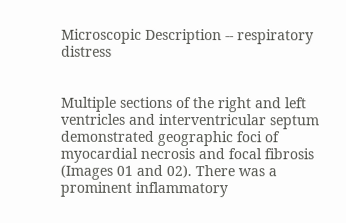Microscopic Description -- respiratory distress


Multiple sections of the right and left ventricles and interventricular septum demonstrated geographic foci of myocardial necrosis and focal fibrosis (Images 01 and 02). There was a prominent inflammatory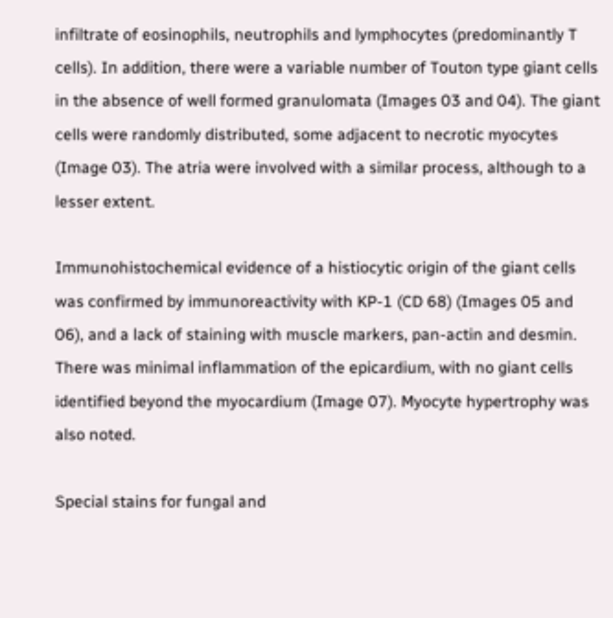infiltrate of eosinophils, neutrophils and lymphocytes (predominantly T cells). In addition, there were a variable number of Touton type giant cells in the absence of well formed granulomata (Images 03 and 04). The giant cells were randomly distributed, some adjacent to necrotic myocytes (Image 03). The atria were involved with a similar process, although to a lesser extent.

Immunohistochemical evidence of a histiocytic origin of the giant cells was confirmed by immunoreactivity with KP-1 (CD 68) (Images 05 and 06), and a lack of staining with muscle markers, pan-actin and desmin. There was minimal inflammation of the epicardium, with no giant cells identified beyond the myocardium (Image 07). Myocyte hypertrophy was also noted.

Special stains for fungal and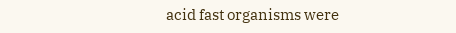acid fast organisms were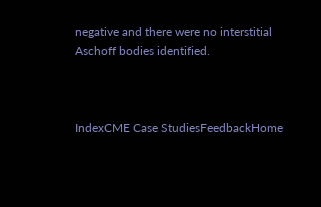negative and there were no interstitial Aschoff bodies identified.



IndexCME Case StudiesFeedbackHome